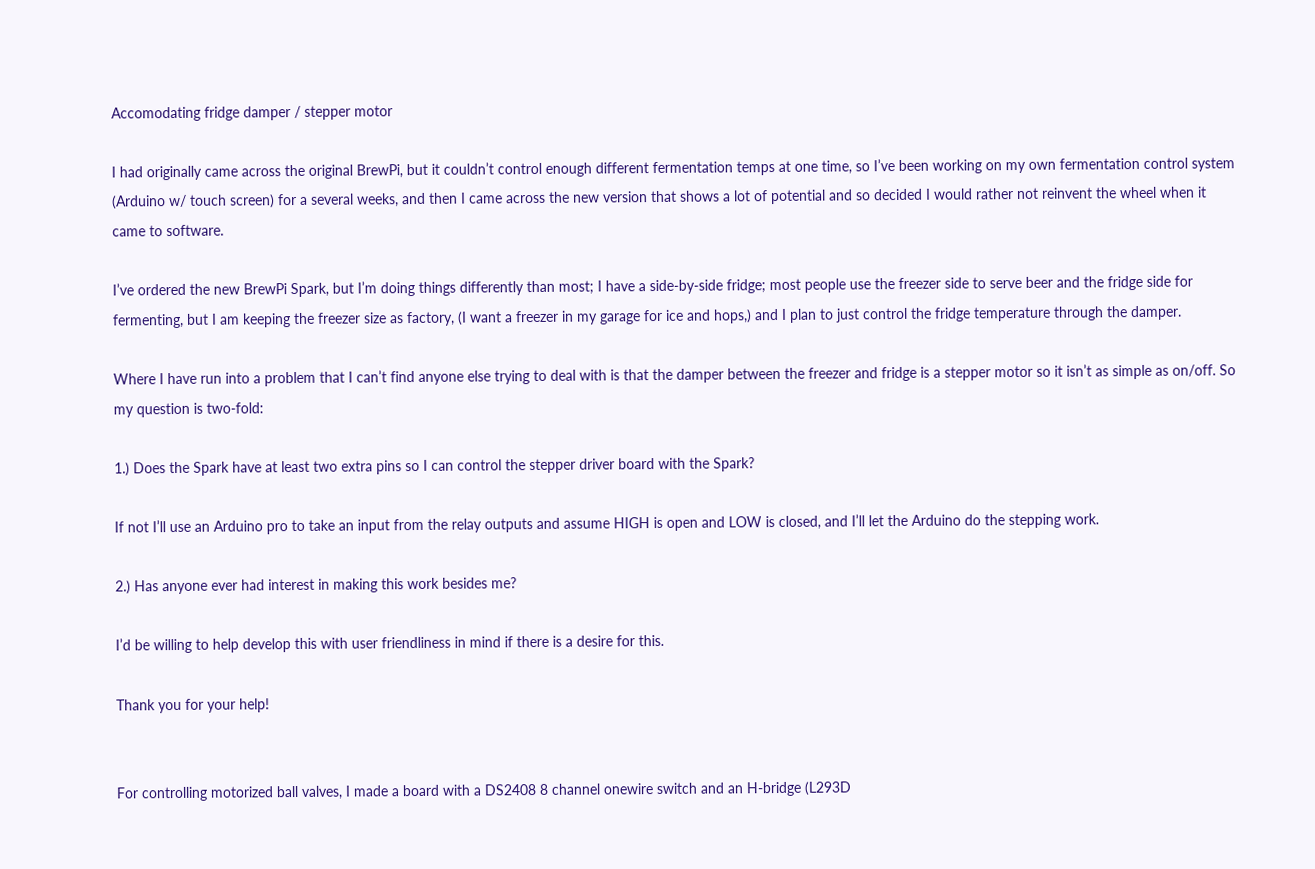Accomodating fridge damper / stepper motor

I had originally came across the original BrewPi, but it couldn’t control enough different fermentation temps at one time, so I’ve been working on my own fermentation control system (Arduino w/ touch screen) for a several weeks, and then I came across the new version that shows a lot of potential and so decided I would rather not reinvent the wheel when it came to software.

I’ve ordered the new BrewPi Spark, but I’m doing things differently than most; I have a side-by-side fridge; most people use the freezer side to serve beer and the fridge side for fermenting, but I am keeping the freezer size as factory, (I want a freezer in my garage for ice and hops,) and I plan to just control the fridge temperature through the damper.

Where I have run into a problem that I can’t find anyone else trying to deal with is that the damper between the freezer and fridge is a stepper motor so it isn’t as simple as on/off. So my question is two-fold:

1.) Does the Spark have at least two extra pins so I can control the stepper driver board with the Spark?

If not I’ll use an Arduino pro to take an input from the relay outputs and assume HIGH is open and LOW is closed, and I’ll let the Arduino do the stepping work.

2.) Has anyone ever had interest in making this work besides me?

I’d be willing to help develop this with user friendliness in mind if there is a desire for this.

Thank you for your help!


For controlling motorized ball valves, I made a board with a DS2408 8 channel onewire switch and an H-bridge (L293D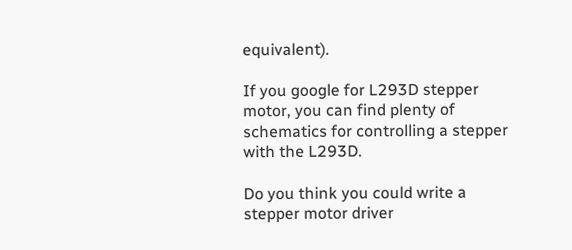equivalent).

If you google for L293D stepper motor, you can find plenty of schematics for controlling a stepper with the L293D.

Do you think you could write a stepper motor driver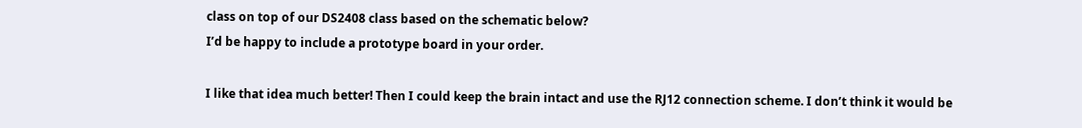class on top of our DS2408 class based on the schematic below?
I’d be happy to include a prototype board in your order.

I like that idea much better! Then I could keep the brain intact and use the RJ12 connection scheme. I don’t think it would be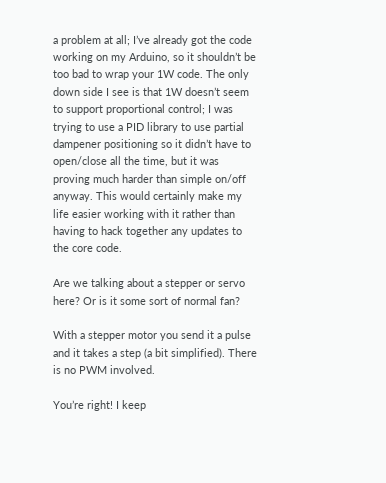a problem at all; I’ve already got the code working on my Arduino, so it shouldn’t be too bad to wrap your 1W code. The only down side I see is that 1W doesn’t seem to support proportional control; I was trying to use a PID library to use partial dampener positioning so it didn’t have to open/close all the time, but it was proving much harder than simple on/off anyway. This would certainly make my life easier working with it rather than having to hack together any updates to the core code.

Are we talking about a stepper or servo here? Or is it some sort of normal fan?

With a stepper motor you send it a pulse and it takes a step (a bit simplified). There is no PWM involved.

You’re right! I keep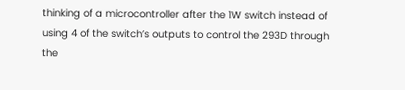thinking of a microcontroller after the 1W switch instead of using 4 of the switch’s outputs to control the 293D through the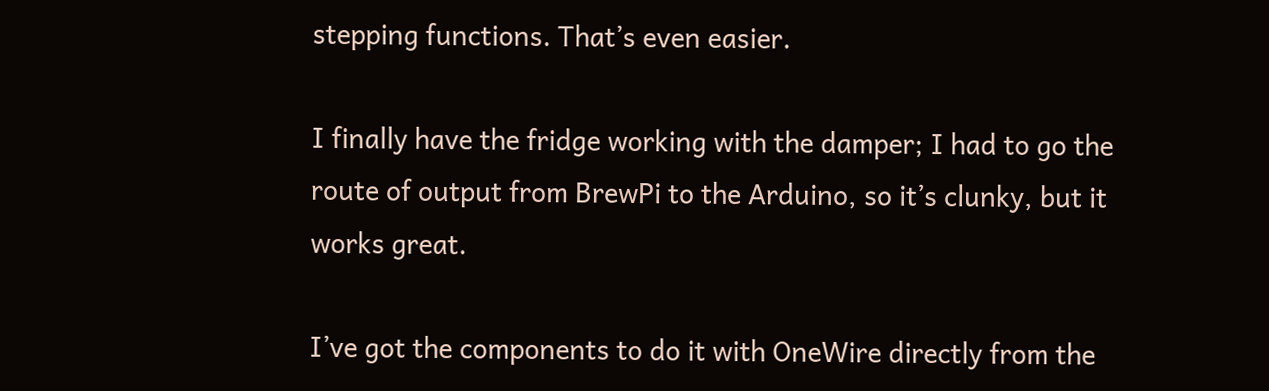stepping functions. That’s even easier.

I finally have the fridge working with the damper; I had to go the route of output from BrewPi to the Arduino, so it’s clunky, but it works great.

I’ve got the components to do it with OneWire directly from the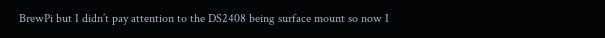BrewPi but I didn’t pay attention to the DS2408 being surface mount so now I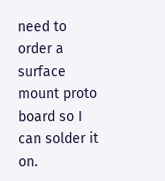need to order a surface mount proto board so I can solder it on.